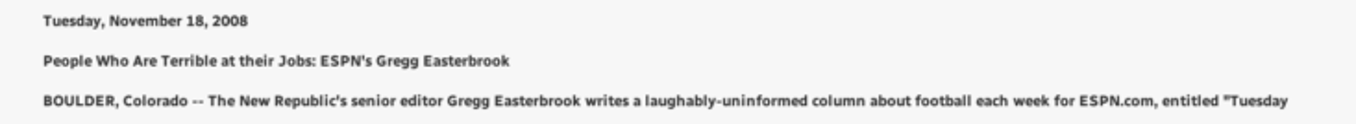Tuesday, November 18, 2008

People Who Are Terrible at their Jobs: ESPN's Gregg Easterbrook

BOULDER, Colorado -- The New Republic's senior editor Gregg Easterbrook writes a laughably-uninformed column about football each week for ESPN.com, entitled "Tuesday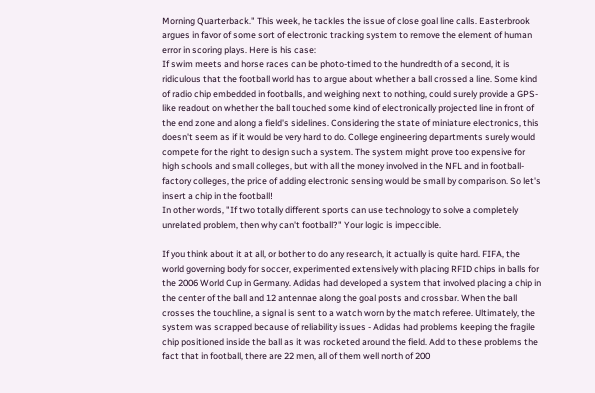Morning Quarterback." This week, he tackles the issue of close goal line calls. Easterbrook argues in favor of some sort of electronic tracking system to remove the element of human error in scoring plays. Here is his case:
If swim meets and horse races can be photo-timed to the hundredth of a second, it is ridiculous that the football world has to argue about whether a ball crossed a line. Some kind of radio chip embedded in footballs, and weighing next to nothing, could surely provide a GPS-like readout on whether the ball touched some kind of electronically projected line in front of the end zone and along a field's sidelines. Considering the state of miniature electronics, this doesn't seem as if it would be very hard to do. College engineering departments surely would compete for the right to design such a system. The system might prove too expensive for high schools and small colleges, but with all the money involved in the NFL and in football-factory colleges, the price of adding electronic sensing would be small by comparison. So let's insert a chip in the football!
In other words, "If two totally different sports can use technology to solve a completely unrelated problem, then why can't football?" Your logic is impeccible.

If you think about it at all, or bother to do any research, it actually is quite hard. FIFA, the world governing body for soccer, experimented extensively with placing RFID chips in balls for the 2006 World Cup in Germany. Adidas had developed a system that involved placing a chip in the center of the ball and 12 antennae along the goal posts and crossbar. When the ball crosses the touchline, a signal is sent to a watch worn by the match referee. Ultimately, the system was scrapped because of reliability issues - Adidas had problems keeping the fragile chip positioned inside the ball as it was rocketed around the field. Add to these problems the fact that in football, there are 22 men, all of them well north of 200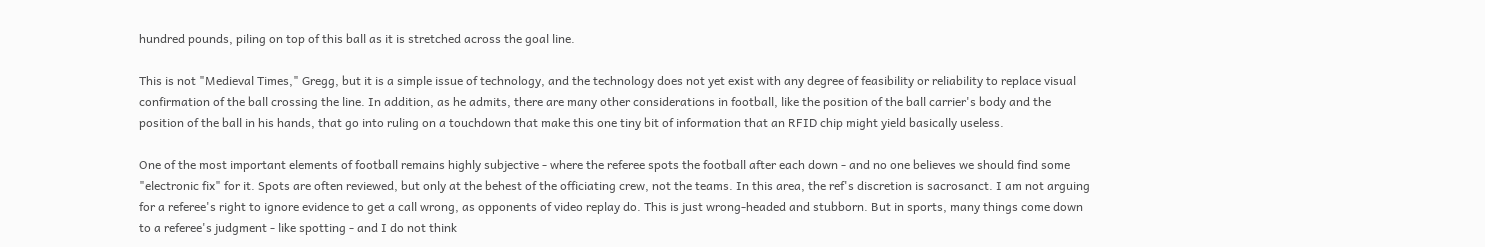hundred pounds, piling on top of this ball as it is stretched across the goal line.

This is not "Medieval Times," Gregg, but it is a simple issue of technology, and the technology does not yet exist with any degree of feasibility or reliability to replace visual confirmation of the ball crossing the line. In addition, as he admits, there are many other considerations in football, like the position of the ball carrier's body and the position of the ball in his hands, that go into ruling on a touchdown that make this one tiny bit of information that an RFID chip might yield basically useless.

One of the most important elements of football remains highly subjective - where the referee spots the football after each down - and no one believes we should find some "electronic fix" for it. Spots are often reviewed, but only at the behest of the officiating crew, not the teams. In this area, the ref's discretion is sacrosanct. I am not arguing for a referee's right to ignore evidence to get a call wrong, as opponents of video replay do. This is just wrong-headed and stubborn. But in sports, many things come down to a referee's judgment - like spotting - and I do not think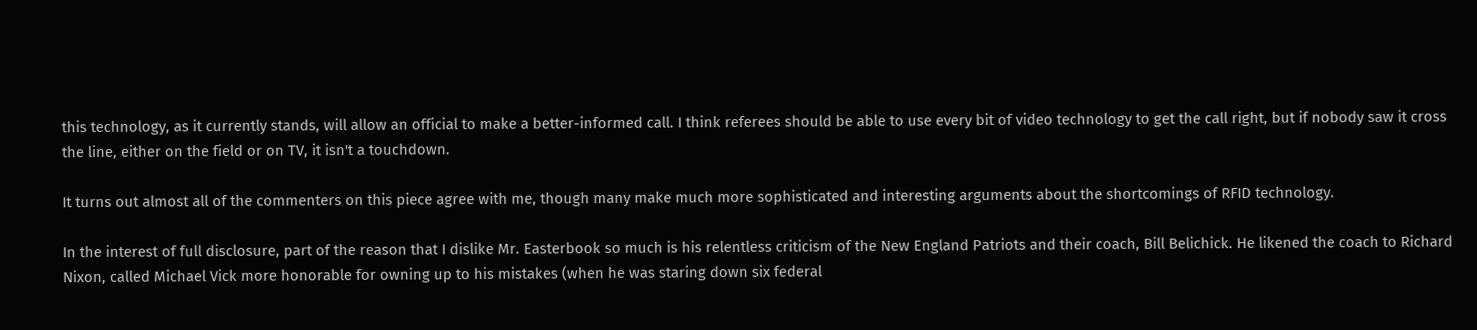this technology, as it currently stands, will allow an official to make a better-informed call. I think referees should be able to use every bit of video technology to get the call right, but if nobody saw it cross the line, either on the field or on TV, it isn't a touchdown.

It turns out almost all of the commenters on this piece agree with me, though many make much more sophisticated and interesting arguments about the shortcomings of RFID technology.

In the interest of full disclosure, part of the reason that I dislike Mr. Easterbook so much is his relentless criticism of the New England Patriots and their coach, Bill Belichick. He likened the coach to Richard Nixon, called Michael Vick more honorable for owning up to his mistakes (when he was staring down six federal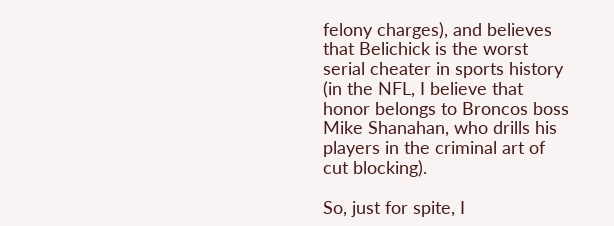felony charges), and believes that Belichick is the worst serial cheater in sports history (in the NFL, I believe that honor belongs to Broncos boss Mike Shanahan, who drills his players in the criminal art of cut blocking).

So, just for spite, I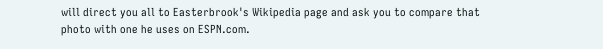will direct you all to Easterbrook's Wikipedia page and ask you to compare that photo with one he uses on ESPN.com.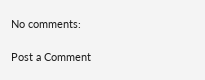No comments:

Post a Comment